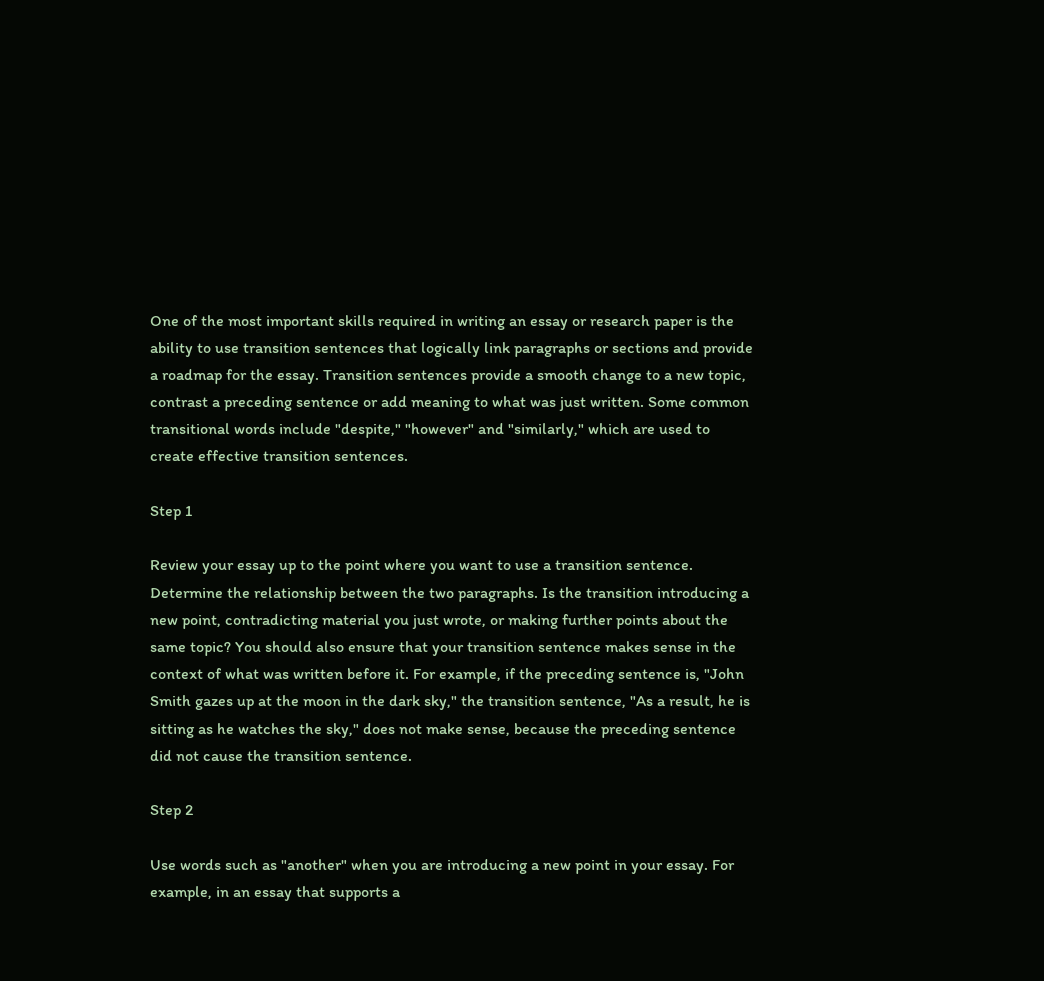One of the most important skills required in writing an essay or research paper is the ability to use transition sentences that logically link paragraphs or sections and provide a roadmap for the essay. Transition sentences provide a smooth change to a new topic, contrast a preceding sentence or add meaning to what was just written. Some common transitional words include "despite," "however" and "similarly," which are used to create effective transition sentences.

Step 1

Review your essay up to the point where you want to use a transition sentence. Determine the relationship between the two paragraphs. Is the transition introducing a new point, contradicting material you just wrote, or making further points about the same topic? You should also ensure that your transition sentence makes sense in the context of what was written before it. For example, if the preceding sentence is, "John Smith gazes up at the moon in the dark sky," the transition sentence, "As a result, he is sitting as he watches the sky," does not make sense, because the preceding sentence did not cause the transition sentence.

Step 2

Use words such as "another" when you are introducing a new point in your essay. For example, in an essay that supports a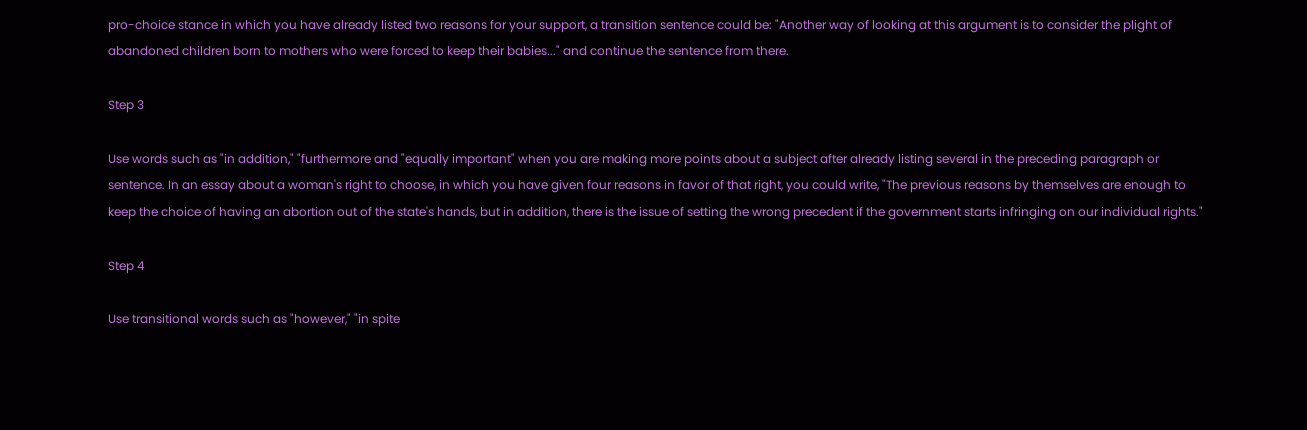pro-choice stance in which you have already listed two reasons for your support, a transition sentence could be: "Another way of looking at this argument is to consider the plight of abandoned children born to mothers who were forced to keep their babies..." and continue the sentence from there.

Step 3

Use words such as "in addition," "furthermore and "equally important" when you are making more points about a subject after already listing several in the preceding paragraph or sentence. In an essay about a woman's right to choose, in which you have given four reasons in favor of that right, you could write, "The previous reasons by themselves are enough to keep the choice of having an abortion out of the state's hands, but in addition, there is the issue of setting the wrong precedent if the government starts infringing on our individual rights."

Step 4

Use transitional words such as "however," "in spite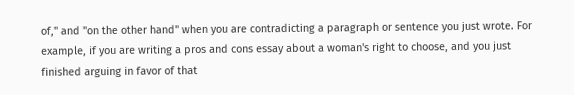of," and "on the other hand" when you are contradicting a paragraph or sentence you just wrote. For example, if you are writing a pros and cons essay about a woman's right to choose, and you just finished arguing in favor of that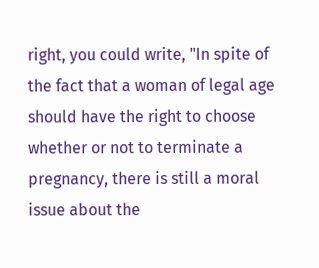right, you could write, "In spite of the fact that a woman of legal age should have the right to choose whether or not to terminate a pregnancy, there is still a moral issue about the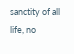sanctity of all life, no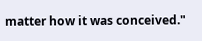matter how it was conceived."